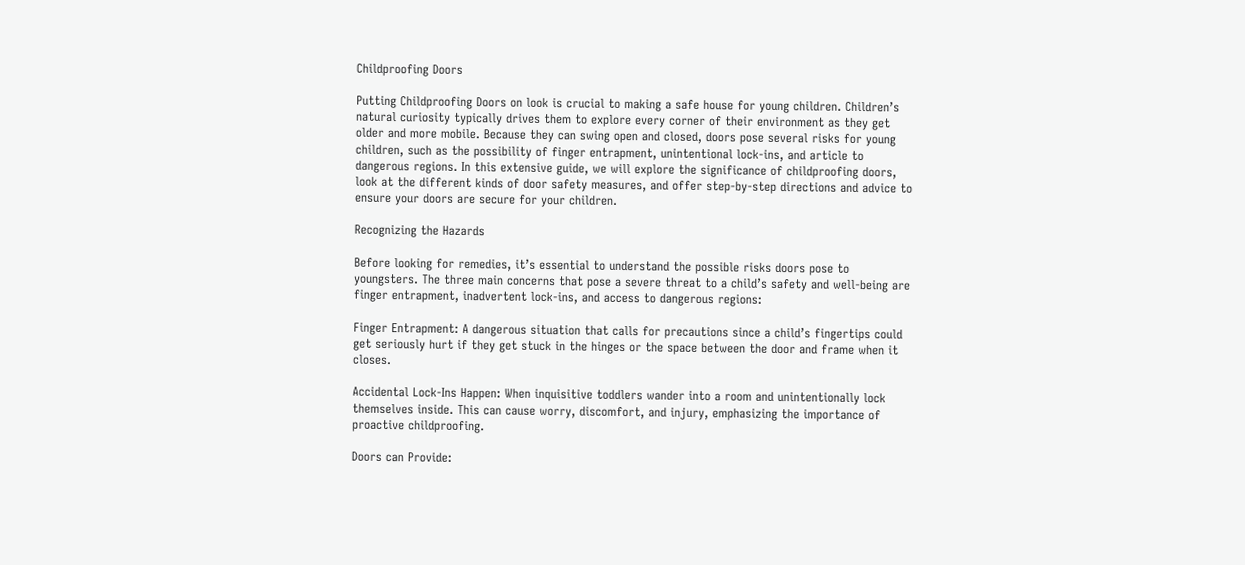Childproofing Doors

Putting Childproofing Doors on look is crucial to making a safe house for young children. Children’s natural curiosity typically drives them to explore every corner of their environment as they get older and more mobile. Because they can swing open and closed, doors pose several risks for young children, such as the possibility of finger entrapment, unintentional lock-ins, and article to dangerous regions. In this extensive guide, we will explore the significance of childproofing doors, look at the different kinds of door safety measures, and offer step-by-step directions and advice to ensure your doors are secure for your children.

Recognizing the Hazards

Before looking for remedies, it’s essential to understand the possible risks doors pose to youngsters. The three main concerns that pose a severe threat to a child’s safety and well-being are finger entrapment, inadvertent lock-ins, and access to dangerous regions:

Finger Entrapment: A dangerous situation that calls for precautions since a child’s fingertips could get seriously hurt if they get stuck in the hinges or the space between the door and frame when it closes.

Accidental Lock-Ins Happen: When inquisitive toddlers wander into a room and unintentionally lock themselves inside. This can cause worry, discomfort, and injury, emphasizing the importance of proactive childproofing.

Doors can Provide: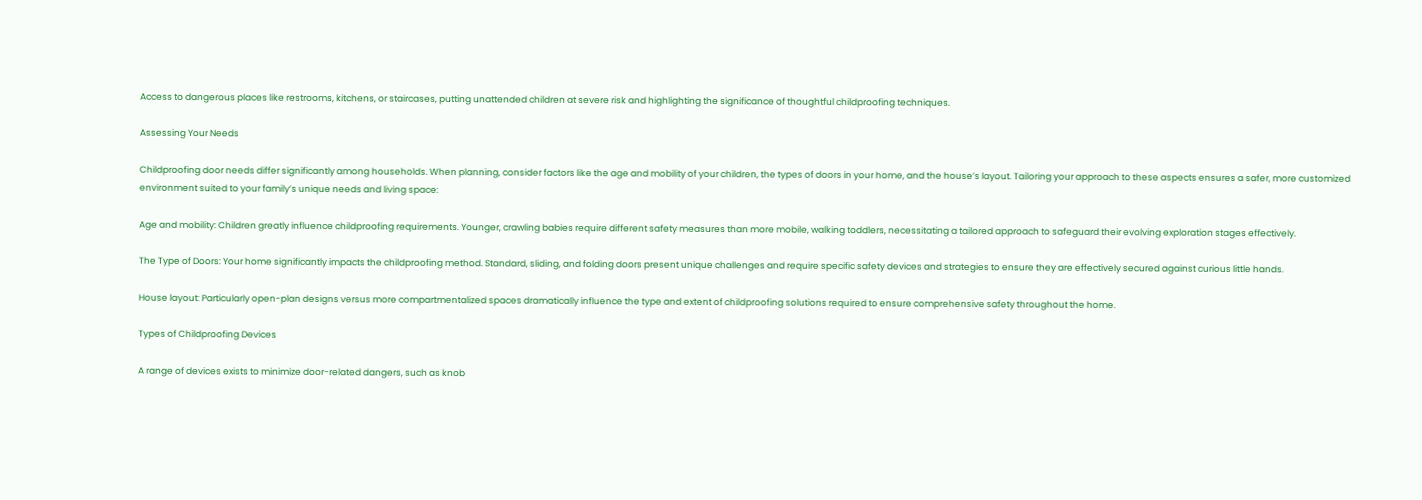Access to dangerous places like restrooms, kitchens, or staircases, putting unattended children at severe risk and highlighting the significance of thoughtful childproofing techniques.

Assessing Your Needs

Childproofing door needs differ significantly among households. When planning, consider factors like the age and mobility of your children, the types of doors in your home, and the house’s layout. Tailoring your approach to these aspects ensures a safer, more customized environment suited to your family’s unique needs and living space:

Age and mobility: Children greatly influence childproofing requirements. Younger, crawling babies require different safety measures than more mobile, walking toddlers, necessitating a tailored approach to safeguard their evolving exploration stages effectively.

The Type of Doors: Your home significantly impacts the childproofing method. Standard, sliding, and folding doors present unique challenges and require specific safety devices and strategies to ensure they are effectively secured against curious little hands.

House layout: Particularly open-plan designs versus more compartmentalized spaces dramatically influence the type and extent of childproofing solutions required to ensure comprehensive safety throughout the home.

Types of Childproofing Devices

A range of devices exists to minimize door-related dangers, such as knob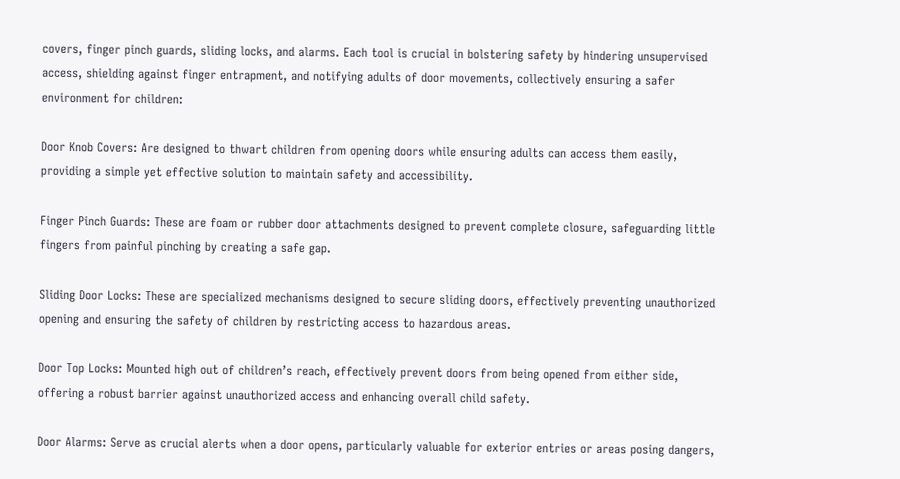covers, finger pinch guards, sliding locks, and alarms. Each tool is crucial in bolstering safety by hindering unsupervised access, shielding against finger entrapment, and notifying adults of door movements, collectively ensuring a safer environment for children:

Door Knob Covers: Are designed to thwart children from opening doors while ensuring adults can access them easily, providing a simple yet effective solution to maintain safety and accessibility.

Finger Pinch Guards: These are foam or rubber door attachments designed to prevent complete closure, safeguarding little fingers from painful pinching by creating a safe gap.

Sliding Door Locks: These are specialized mechanisms designed to secure sliding doors, effectively preventing unauthorized opening and ensuring the safety of children by restricting access to hazardous areas.

Door Top Locks: Mounted high out of children’s reach, effectively prevent doors from being opened from either side, offering a robust barrier against unauthorized access and enhancing overall child safety.

Door Alarms: Serve as crucial alerts when a door opens, particularly valuable for exterior entries or areas posing dangers,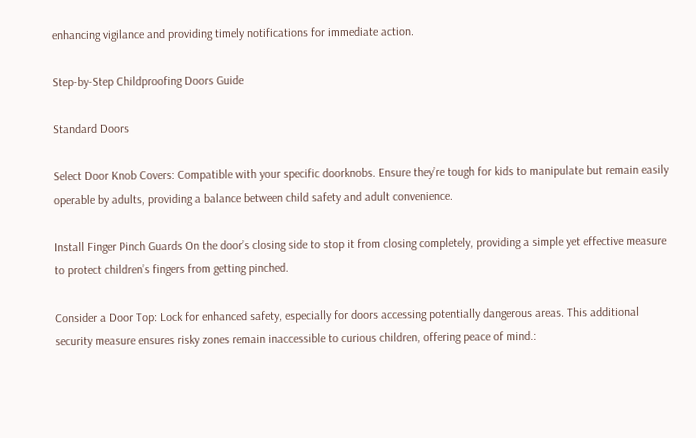enhancing vigilance and providing timely notifications for immediate action.

Step-by-Step Childproofing Doors Guide

Standard Doors

Select Door Knob Covers: Compatible with your specific doorknobs. Ensure they’re tough for kids to manipulate but remain easily operable by adults, providing a balance between child safety and adult convenience.

Install Finger Pinch Guards On the door’s closing side to stop it from closing completely, providing a simple yet effective measure to protect children’s fingers from getting pinched.

Consider a Door Top: Lock for enhanced safety, especially for doors accessing potentially dangerous areas. This additional security measure ensures risky zones remain inaccessible to curious children, offering peace of mind.: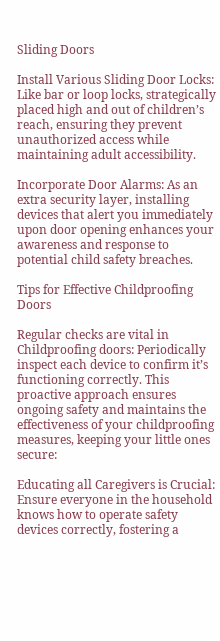Sliding Doors

Install Various Sliding Door Locks: Like bar or loop locks, strategically placed high and out of children’s reach, ensuring they prevent unauthorized access while maintaining adult accessibility.

Incorporate Door Alarms: As an extra security layer, installing devices that alert you immediately upon door opening enhances your awareness and response to potential child safety breaches.

Tips for Effective Childproofing Doors

Regular checks are vital in Childproofing doors: Periodically inspect each device to confirm it’s functioning correctly. This proactive approach ensures ongoing safety and maintains the effectiveness of your childproofing measures, keeping your little ones secure:

Educating all Caregivers is Crucial: Ensure everyone in the household knows how to operate safety devices correctly, fostering a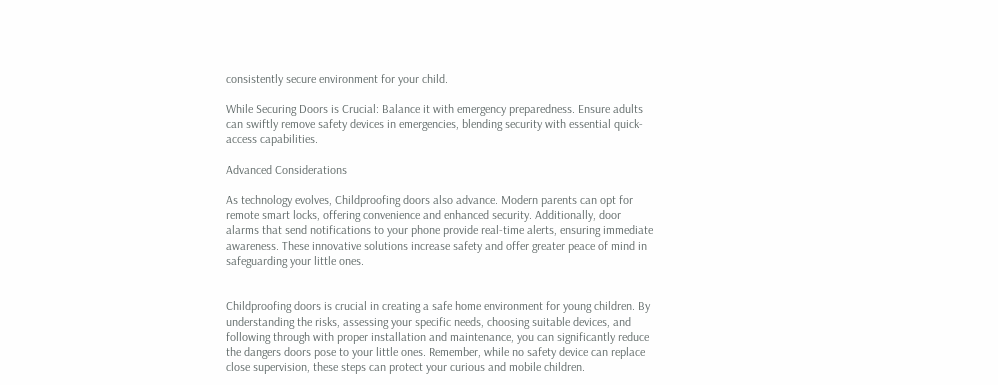consistently secure environment for your child.

While Securing Doors is Crucial: Balance it with emergency preparedness. Ensure adults can swiftly remove safety devices in emergencies, blending security with essential quick-access capabilities.

Advanced Considerations

As technology evolves, Childproofing doors also advance. Modern parents can opt for remote smart locks, offering convenience and enhanced security. Additionally, door alarms that send notifications to your phone provide real-time alerts, ensuring immediate awareness. These innovative solutions increase safety and offer greater peace of mind in safeguarding your little ones.


Childproofing doors is crucial in creating a safe home environment for young children. By understanding the risks, assessing your specific needs, choosing suitable devices, and following through with proper installation and maintenance, you can significantly reduce the dangers doors pose to your little ones. Remember, while no safety device can replace close supervision, these steps can protect your curious and mobile children.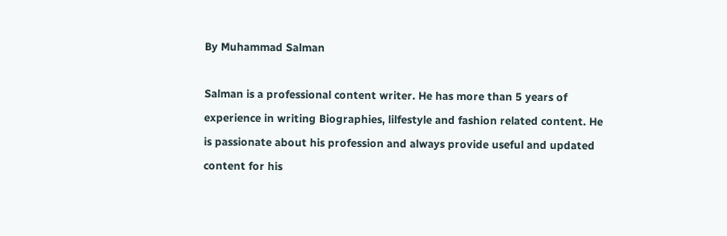By Muhammad Salman

Salman is a professional content writer. He has more than 5 years of experience in writing Biographies, lilfestyle and fashion related content. He is passionate about his profession and always provide useful and updated content for his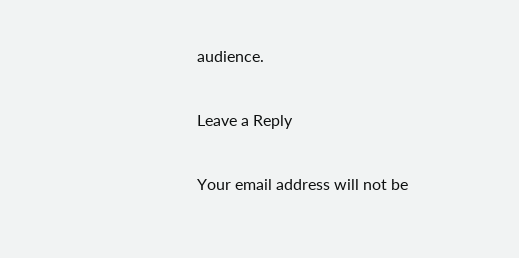audience.

Leave a Reply

Your email address will not be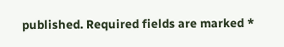published. Required fields are marked *